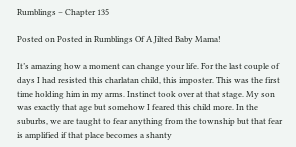Rumblings – Chapter 135

Posted on Posted in Rumblings Of A Jilted Baby Mama!

It’s amazing how a moment can change your life. For the last couple of days I had resisted this charlatan child, this imposter. This was the first time holding him in my arms. Instinct took over at that stage. My son was exactly that age but somehow I feared this child more. In the suburbs, we are taught to fear anything from the township but that fear is amplified if that place becomes a shanty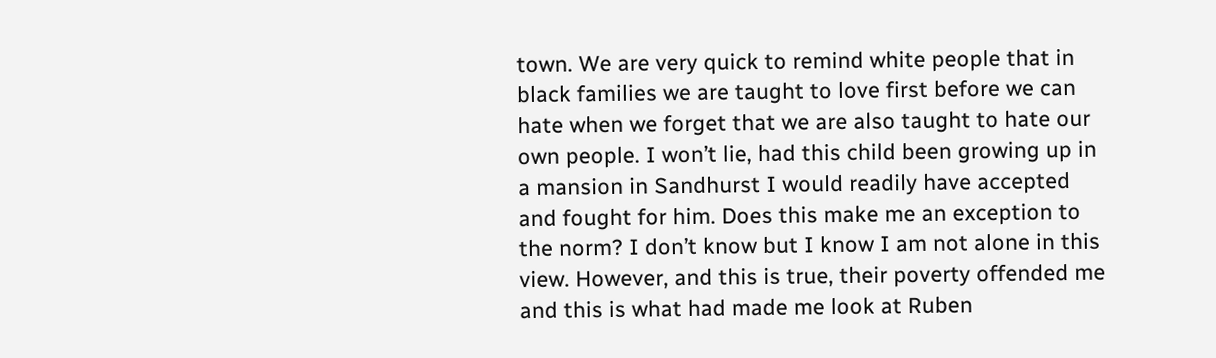town. We are very quick to remind white people that in black families we are taught to love first before we can hate when we forget that we are also taught to hate our own people. I won’t lie, had this child been growing up in a mansion in Sandhurst I would readily have accepted and fought for him. Does this make me an exception to the norm? I don’t know but I know I am not alone in this view. However, and this is true, their poverty offended me and this is what had made me look at Ruben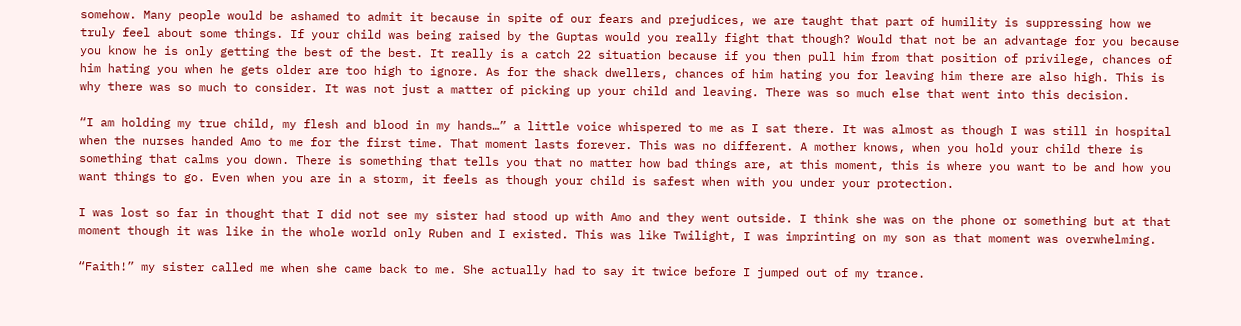somehow. Many people would be ashamed to admit it because in spite of our fears and prejudices, we are taught that part of humility is suppressing how we truly feel about some things. If your child was being raised by the Guptas would you really fight that though? Would that not be an advantage for you because you know he is only getting the best of the best. It really is a catch 22 situation because if you then pull him from that position of privilege, chances of him hating you when he gets older are too high to ignore. As for the shack dwellers, chances of him hating you for leaving him there are also high. This is why there was so much to consider. It was not just a matter of picking up your child and leaving. There was so much else that went into this decision.

“I am holding my true child, my flesh and blood in my hands…” a little voice whispered to me as I sat there. It was almost as though I was still in hospital when the nurses handed Amo to me for the first time. That moment lasts forever. This was no different. A mother knows, when you hold your child there is something that calms you down. There is something that tells you that no matter how bad things are, at this moment, this is where you want to be and how you want things to go. Even when you are in a storm, it feels as though your child is safest when with you under your protection.

I was lost so far in thought that I did not see my sister had stood up with Amo and they went outside. I think she was on the phone or something but at that moment though it was like in the whole world only Ruben and I existed. This was like Twilight, I was imprinting on my son as that moment was overwhelming.

“Faith!” my sister called me when she came back to me. She actually had to say it twice before I jumped out of my trance.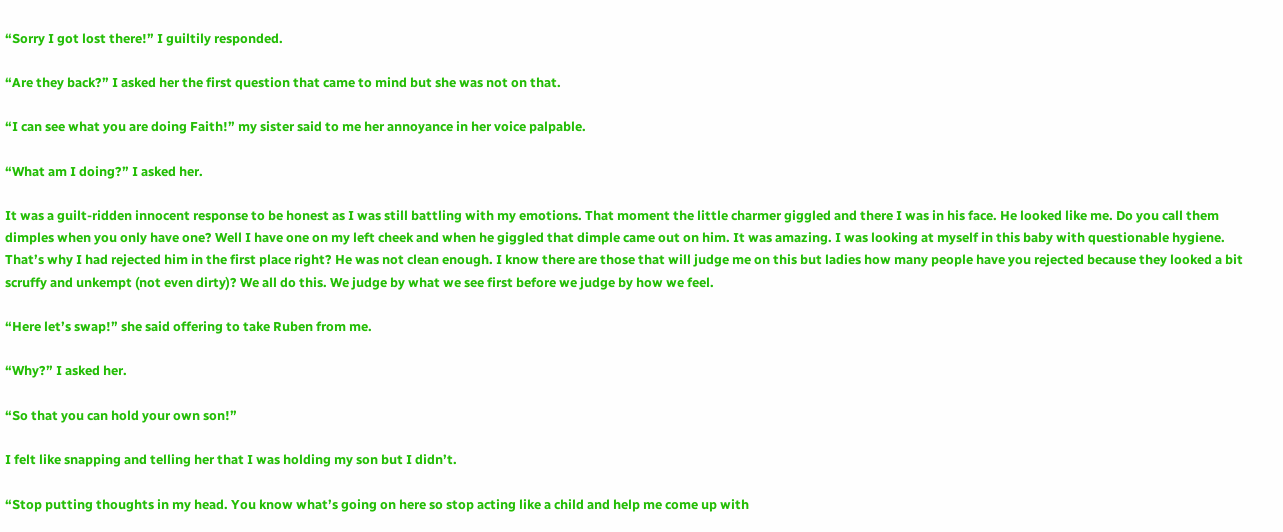“Sorry I got lost there!” I guiltily responded.

“Are they back?” I asked her the first question that came to mind but she was not on that.

“I can see what you are doing Faith!” my sister said to me her annoyance in her voice palpable.

“What am I doing?” I asked her.

It was a guilt-ridden innocent response to be honest as I was still battling with my emotions. That moment the little charmer giggled and there I was in his face. He looked like me. Do you call them dimples when you only have one? Well I have one on my left cheek and when he giggled that dimple came out on him. It was amazing. I was looking at myself in this baby with questionable hygiene. That’s why I had rejected him in the first place right? He was not clean enough. I know there are those that will judge me on this but ladies how many people have you rejected because they looked a bit scruffy and unkempt (not even dirty)? We all do this. We judge by what we see first before we judge by how we feel.

“Here let’s swap!” she said offering to take Ruben from me.

“Why?” I asked her.

“So that you can hold your own son!”

I felt like snapping and telling her that I was holding my son but I didn’t.

“Stop putting thoughts in my head. You know what’s going on here so stop acting like a child and help me come up with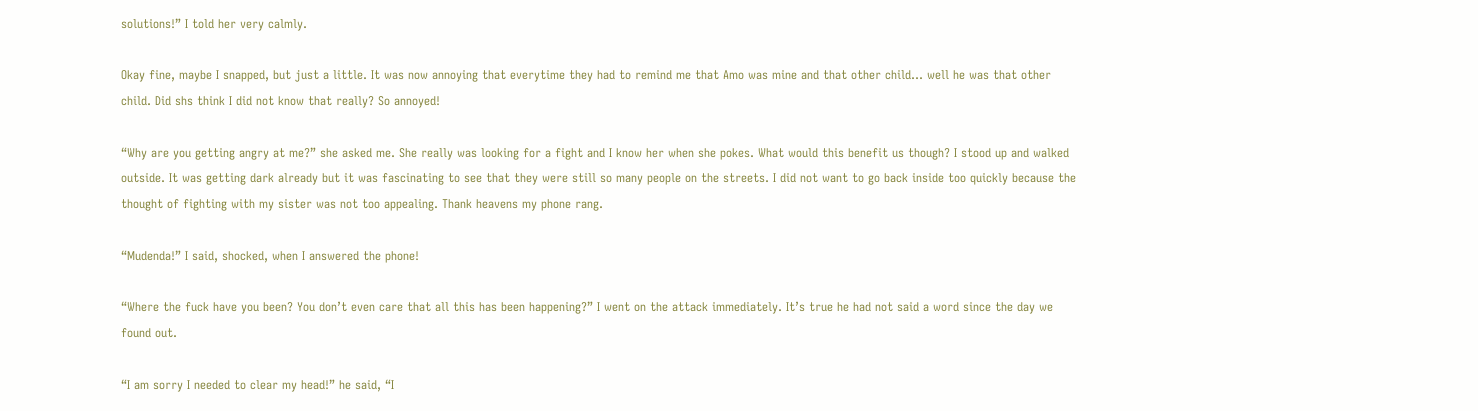solutions!” I told her very calmly.

Okay fine, maybe I snapped, but just a little. It was now annoying that everytime they had to remind me that Amo was mine and that other child… well he was that other child. Did shs think I did not know that really? So annoyed!

“Why are you getting angry at me?” she asked me. She really was looking for a fight and I know her when she pokes. What would this benefit us though? I stood up and walked outside. It was getting dark already but it was fascinating to see that they were still so many people on the streets. I did not want to go back inside too quickly because the thought of fighting with my sister was not too appealing. Thank heavens my phone rang.

“Mudenda!” I said, shocked, when I answered the phone!

“Where the fuck have you been? You don’t even care that all this has been happening?” I went on the attack immediately. It’s true he had not said a word since the day we found out.

“I am sorry I needed to clear my head!” he said, “I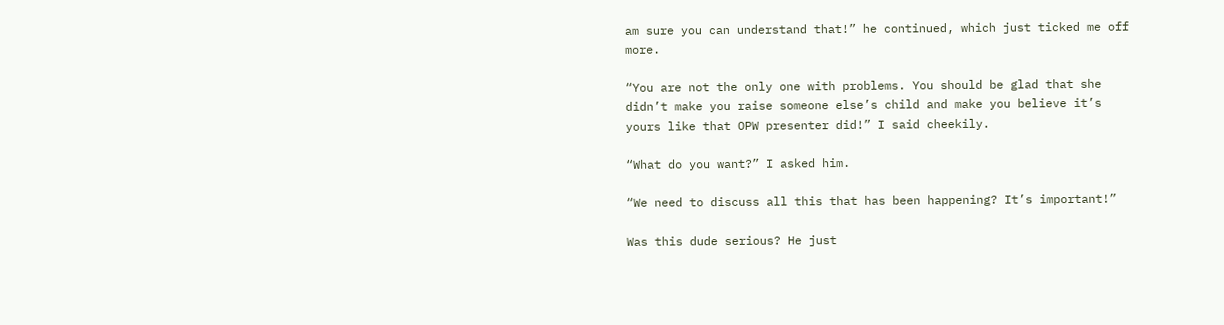am sure you can understand that!” he continued, which just ticked me off more.

“You are not the only one with problems. You should be glad that she didn’t make you raise someone else’s child and make you believe it’s yours like that OPW presenter did!” I said cheekily.

“What do you want?” I asked him.

“We need to discuss all this that has been happening? It’s important!”

Was this dude serious? He just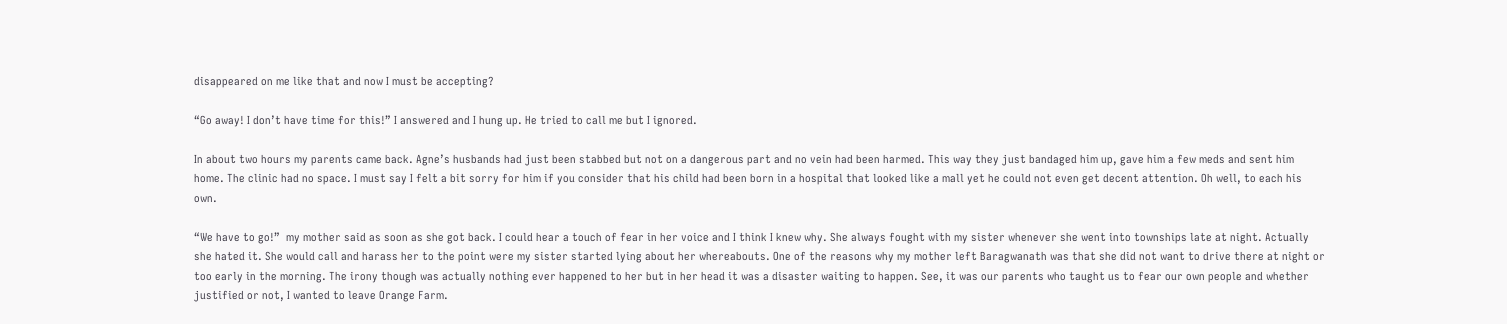disappeared on me like that and now I must be accepting?

“Go away! I don’t have time for this!” I answered and I hung up. He tried to call me but I ignored.

In about two hours my parents came back. Agne’s husbands had just been stabbed but not on a dangerous part and no vein had been harmed. This way they just bandaged him up, gave him a few meds and sent him home. The clinic had no space. I must say I felt a bit sorry for him if you consider that his child had been born in a hospital that looked like a mall yet he could not even get decent attention. Oh well, to each his own.

“We have to go!”  my mother said as soon as she got back. I could hear a touch of fear in her voice and I think I knew why. She always fought with my sister whenever she went into townships late at night. Actually she hated it. She would call and harass her to the point were my sister started lying about her whereabouts. One of the reasons why my mother left Baragwanath was that she did not want to drive there at night or too early in the morning. The irony though was actually nothing ever happened to her but in her head it was a disaster waiting to happen. See, it was our parents who taught us to fear our own people and whether justified or not, I wanted to leave Orange Farm.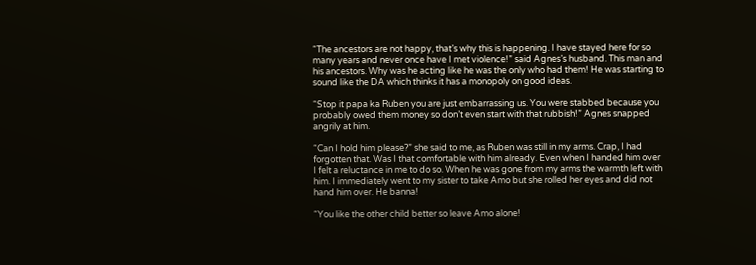“The ancestors are not happy, that’s why this is happening. I have stayed here for so many years and never once have I met violence!” said Agnes’s husband. This man and his ancestors. Why was he acting like he was the only who had them! He was starting to sound like the DA which thinks it has a monopoly on good ideas.

“Stop it papa ka Ruben you are just embarrassing us. You were stabbed because you probably owed them money so don’t even start with that rubbish!” Agnes snapped angrily at him.

“Can I hold him please?” she said to me, as Ruben was still in my arms. Crap, I had forgotten that. Was I that comfortable with him already. Even when I handed him over I felt a reluctance in me to do so. When he was gone from my arms the warmth left with him. I immediately went to my sister to take Amo but she rolled her eyes and did not hand him over. He banna!

“You like the other child better so leave Amo alone!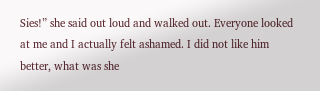Sies!” she said out loud and walked out. Everyone looked at me and I actually felt ashamed. I did not like him better, what was she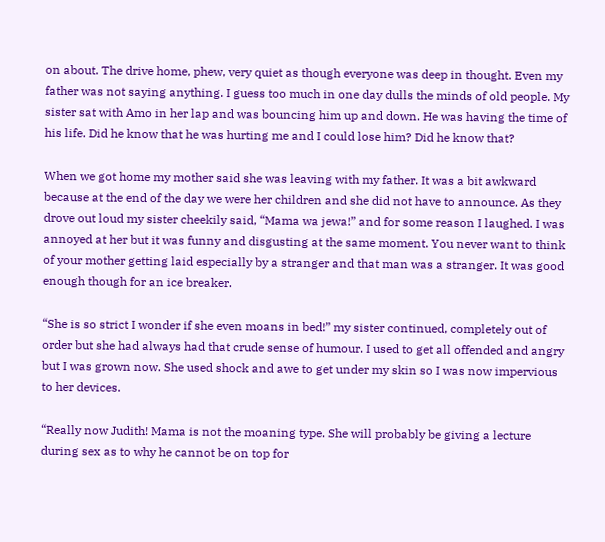on about. The drive home, phew, very quiet as though everyone was deep in thought. Even my father was not saying anything. I guess too much in one day dulls the minds of old people. My sister sat with Amo in her lap and was bouncing him up and down. He was having the time of his life. Did he know that he was hurting me and I could lose him? Did he know that?

When we got home my mother said she was leaving with my father. It was a bit awkward because at the end of the day we were her children and she did not have to announce. As they drove out loud my sister cheekily said, “Mama wa jewa!” and for some reason I laughed. I was annoyed at her but it was funny and disgusting at the same moment. You never want to think of your mother getting laid especially by a stranger and that man was a stranger. It was good enough though for an ice breaker.

“She is so strict I wonder if she even moans in bed!” my sister continued, completely out of order but she had always had that crude sense of humour. I used to get all offended and angry but I was grown now. She used shock and awe to get under my skin so I was now impervious to her devices.

“Really now Judith! Mama is not the moaning type. She will probably be giving a lecture during sex as to why he cannot be on top for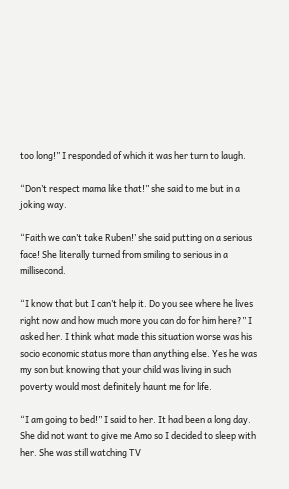too long!” I responded of which it was her turn to laugh.

“Don’t respect mama like that!” she said to me but in a joking way.

“Faith we can’t take Ruben!’ she said putting on a serious face! She literally turned from smiling to serious in a millisecond.

“I know that but I can’t help it. Do you see where he lives right now and how much more you can do for him here?” I asked her. I think what made this situation worse was his socio economic status more than anything else. Yes he was my son but knowing that your child was living in such poverty would most definitely haunt me for life.

“I am going to bed!” I said to her. It had been a long day. She did not want to give me Amo so I decided to sleep with her. She was still watching TV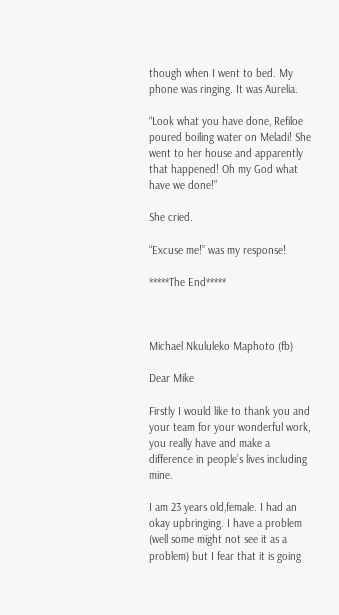though when I went to bed. My phone was ringing. It was Aurelia.

“Look what you have done, Refiloe poured boiling water on Meladi! She went to her house and apparently that happened! Oh my God what have we done!”

She cried.

“Excuse me!” was my response!

*****The End*****



Michael Nkululeko Maphoto (fb)

Dear Mike

Firstly I would like to thank you and your team for your wonderful work, you really have and make a difference in people’s lives including mine.

I am 23 years old,female. I had an okay upbringing. I have a problem (well some might not see it as a problem) but I fear that it is going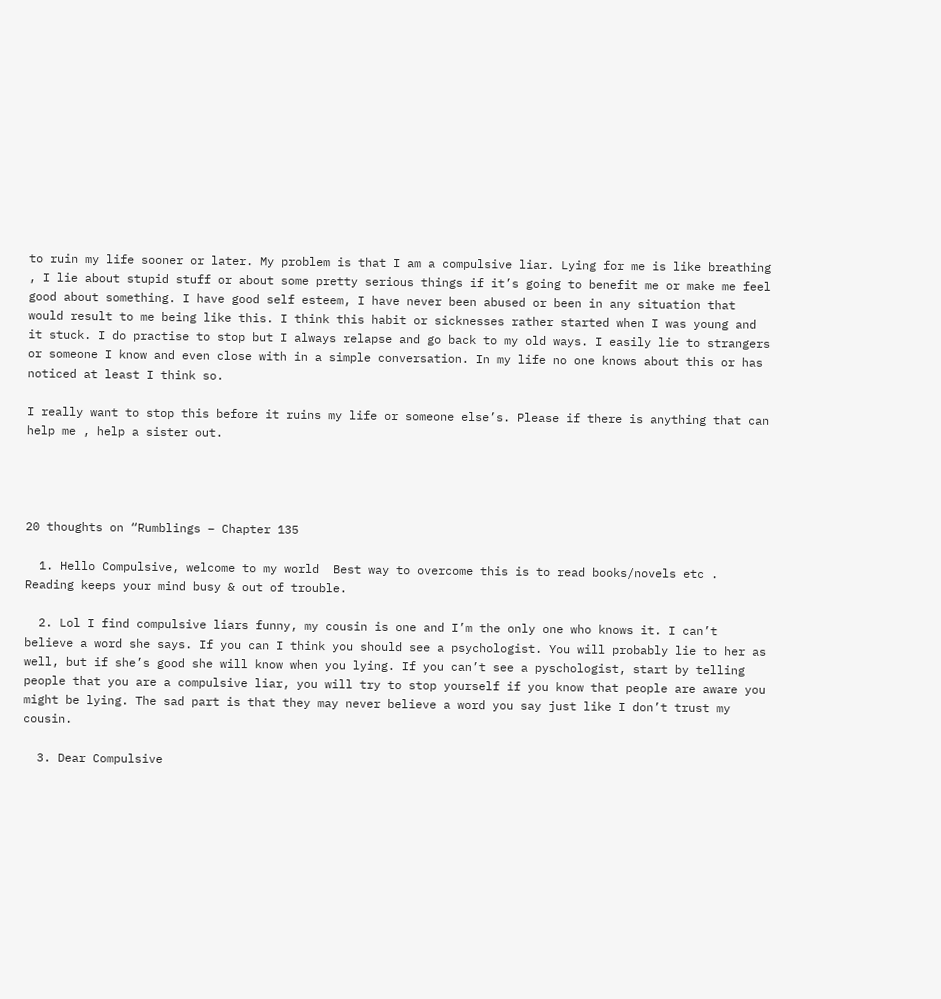to ruin my life sooner or later. My problem is that I am a compulsive liar. Lying for me is like breathing , I lie about stupid stuff or about some pretty serious things if it’s going to benefit me or make me feel good about something. I have good self esteem, I have never been abused or been in any situation that would result to me being like this. I think this habit or sicknesses rather started when I was young and it stuck. I do practise to stop but I always relapse and go back to my old ways. I easily lie to strangers or someone I know and even close with in a simple conversation. In my life no one knows about this or has noticed at least I think so.

I really want to stop this before it ruins my life or someone else’s. Please if there is anything that can help me , help a sister out.




20 thoughts on “Rumblings – Chapter 135

  1. Hello Compulsive, welcome to my world  Best way to overcome this is to read books/novels etc . Reading keeps your mind busy & out of trouble.

  2. Lol I find compulsive liars funny, my cousin is one and I’m the only one who knows it. I can’t believe a word she says. If you can I think you should see a psychologist. You will probably lie to her as well, but if she’s good she will know when you lying. If you can’t see a pyschologist, start by telling people that you are a compulsive liar, you will try to stop yourself if you know that people are aware you might be lying. The sad part is that they may never believe a word you say just like I don’t trust my cousin.

  3. Dear Compulsive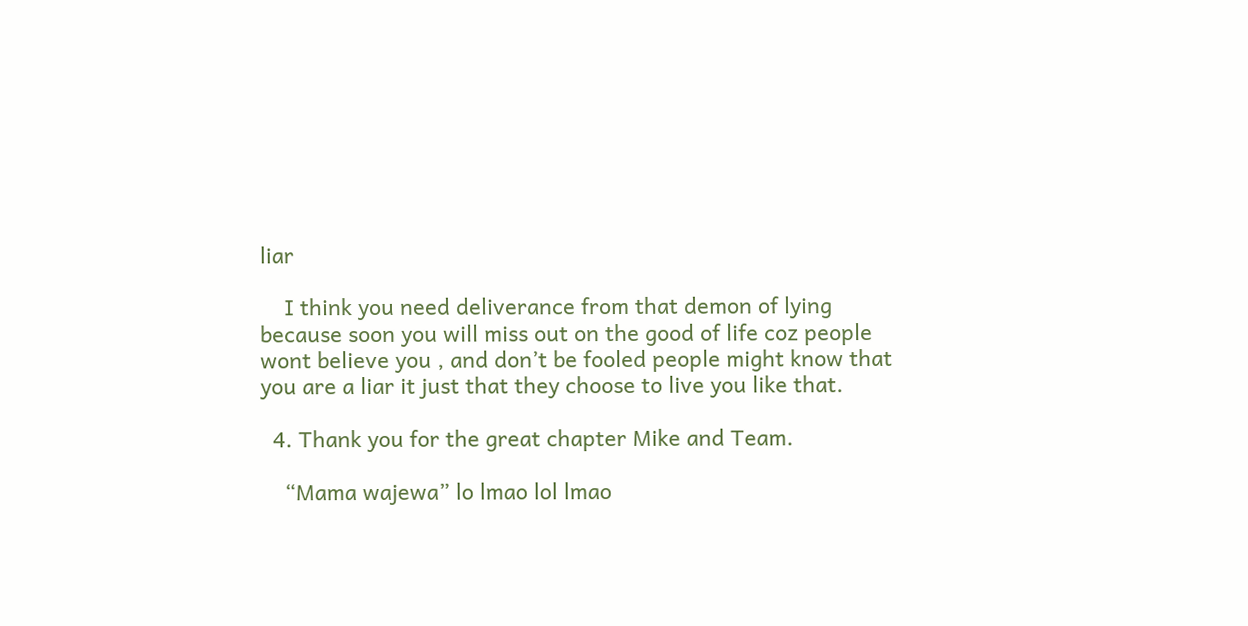liar

    I think you need deliverance from that demon of lying because soon you will miss out on the good of life coz people wont believe you , and don’t be fooled people might know that you are a liar it just that they choose to live you like that.

  4. Thank you for the great chapter Mike and Team.

    “Mama wajewa” lo lmao lol lmao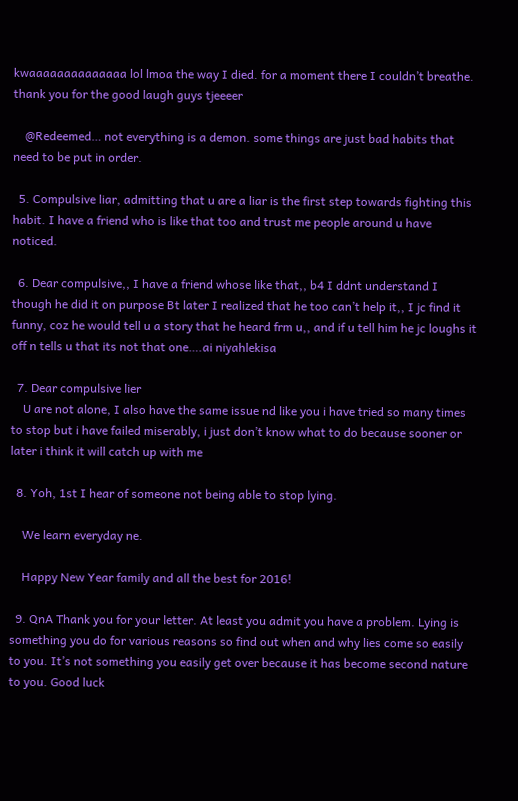kwaaaaaaaaaaaaaa lol lmoa the way I died. for a moment there I couldn’t breathe. thank you for the good laugh guys tjeeeer

    @Redeemed… not everything is a demon. some things are just bad habits that need to be put in order.

  5. Compulsive liar, admitting that u are a liar is the first step towards fighting this habit. I have a friend who is like that too and trust me people around u have noticed.

  6. Dear compulsive,, I have a friend whose like that,, b4 I ddnt understand I though he did it on purpose Bt later I realized that he too can’t help it,, I jc find it funny, coz he would tell u a story that he heard frm u,, and if u tell him he jc loughs it off n tells u that its not that one….ai niyahlekisa

  7. Dear compulsive lier
    U are not alone, I also have the same issue nd like you i have tried so many times to stop but i have failed miserably, i just don’t know what to do because sooner or later i think it will catch up with me

  8. Yoh, 1st I hear of someone not being able to stop lying.

    We learn everyday ne.

    Happy New Year family and all the best for 2016!

  9. QnA Thank you for your letter. At least you admit you have a problem. Lying is something you do for various reasons so find out when and why lies come so easily to you. It’s not something you easily get over because it has become second nature to you. Good luck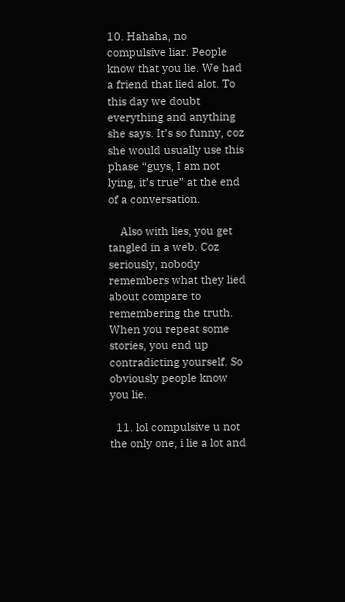10. Hahaha, no compulsive liar. People know that you lie. We had a friend that lied alot. To this day we doubt everything and anything she says. It’s so funny, coz she would usually use this phase “guys, I am not lying, it’s true” at the end of a conversation.

    Also with lies, you get tangled in a web. Coz seriously, nobody remembers what they lied about compare to remembering the truth. When you repeat some stories, you end up contradicting yourself. So obviously people know you lie.

  11. lol compulsive u not the only one, i lie a lot and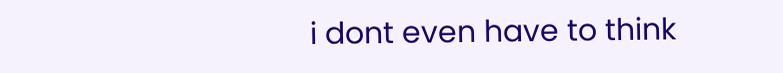i dont even have to think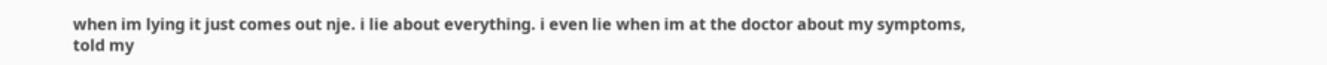when im lying it just comes out nje. i lie about everything. i even lie when im at the doctor about my symptoms, told my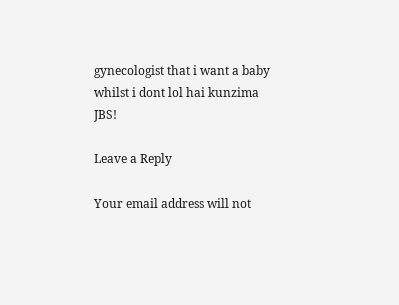gynecologist that i want a baby whilst i dont lol hai kunzima JBS!

Leave a Reply

Your email address will not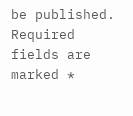be published. Required fields are marked *